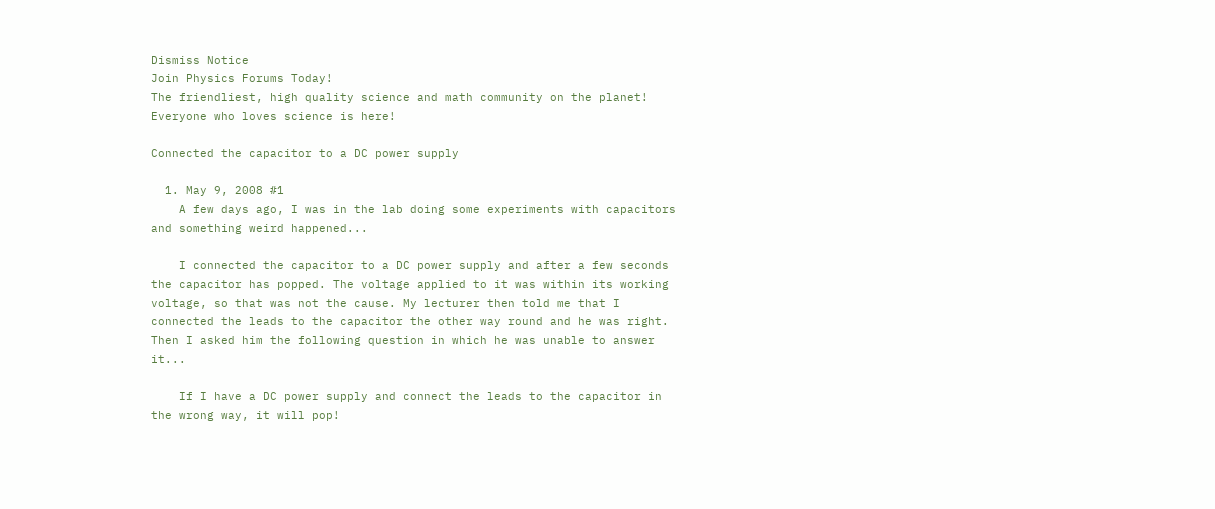Dismiss Notice
Join Physics Forums Today!
The friendliest, high quality science and math community on the planet! Everyone who loves science is here!

Connected the capacitor to a DC power supply

  1. May 9, 2008 #1
    A few days ago, I was in the lab doing some experiments with capacitors and something weird happened...

    I connected the capacitor to a DC power supply and after a few seconds the capacitor has popped. The voltage applied to it was within its working voltage, so that was not the cause. My lecturer then told me that I connected the leads to the capacitor the other way round and he was right. Then I asked him the following question in which he was unable to answer it...

    If I have a DC power supply and connect the leads to the capacitor in the wrong way, it will pop!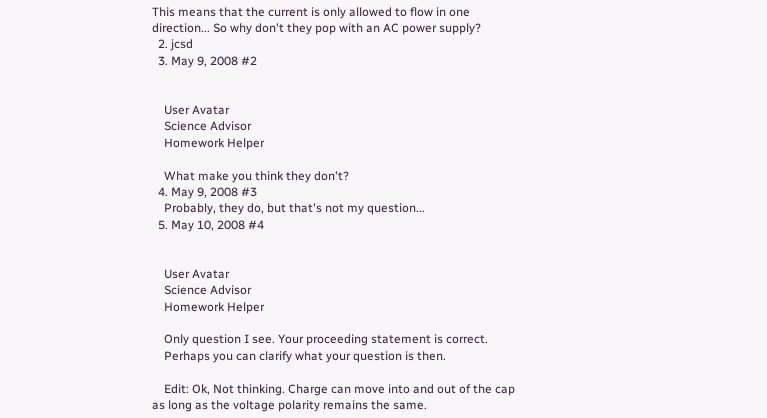This means that the current is only allowed to flow in one direction... So why don't they pop with an AC power supply?
  2. jcsd
  3. May 9, 2008 #2


    User Avatar
    Science Advisor
    Homework Helper

    What make you think they don't?
  4. May 9, 2008 #3
    Probably, they do, but that's not my question...
  5. May 10, 2008 #4


    User Avatar
    Science Advisor
    Homework Helper

    Only question I see. Your proceeding statement is correct.
    Perhaps you can clarify what your question is then.

    Edit: Ok, Not thinking. Charge can move into and out of the cap as long as the voltage polarity remains the same.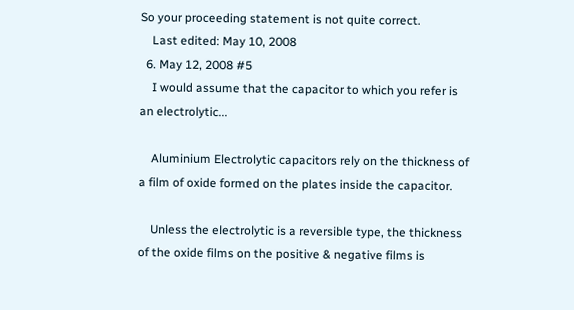So your proceeding statement is not quite correct.
    Last edited: May 10, 2008
  6. May 12, 2008 #5
    I would assume that the capacitor to which you refer is an electrolytic...

    Aluminium Electrolytic capacitors rely on the thickness of a film of oxide formed on the plates inside the capacitor.

    Unless the electrolytic is a reversible type, the thickness of the oxide films on the positive & negative films is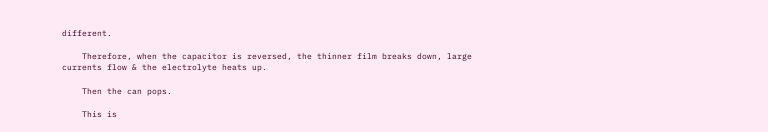different.

    Therefore, when the capacitor is reversed, the thinner film breaks down, large currents flow & the electrolyte heats up.

    Then the can pops.

    This is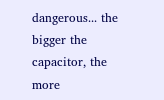dangerous... the bigger the capacitor, the more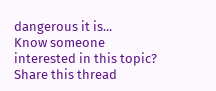dangerous it is...
Know someone interested in this topic? Share this thread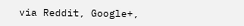via Reddit, Google+,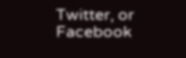Twitter, or Facebook